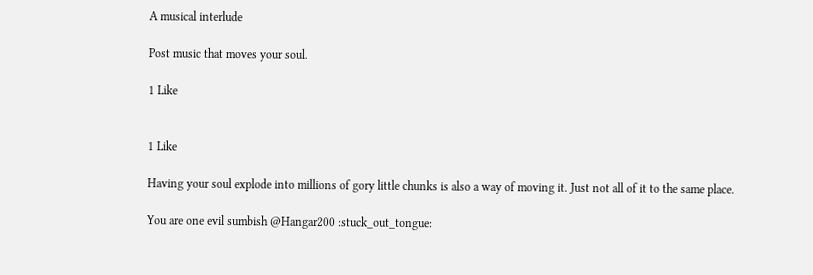A musical interlude

Post music that moves your soul.

1 Like


1 Like

Having your soul explode into millions of gory little chunks is also a way of moving it. Just not all of it to the same place.

You are one evil sumbish @Hangar200 :stuck_out_tongue: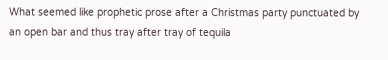What seemed like prophetic prose after a Christmas party punctuated by an open bar and thus tray after tray of tequila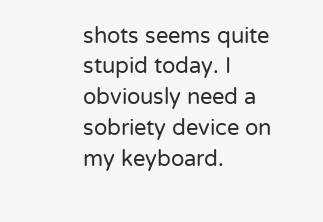shots seems quite stupid today. I obviously need a sobriety device on my keyboard.